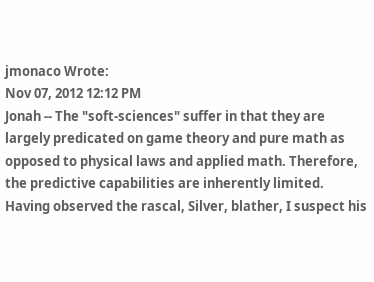jmonaco Wrote:
Nov 07, 2012 12:12 PM
Jonah -- The "soft-sciences" suffer in that they are largely predicated on game theory and pure math as opposed to physical laws and applied math. Therefore, the predictive capabilities are inherently limited. Having observed the rascal, Silver, blather, I suspect his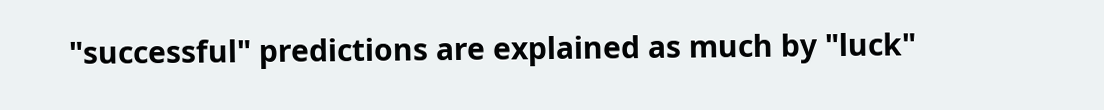"successful" predictions are explained as much by "luck"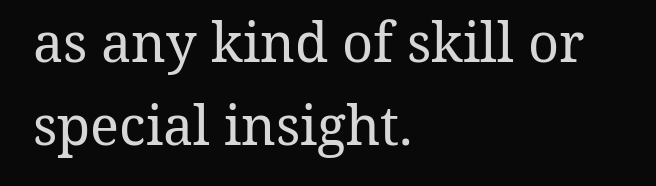as any kind of skill or special insight.